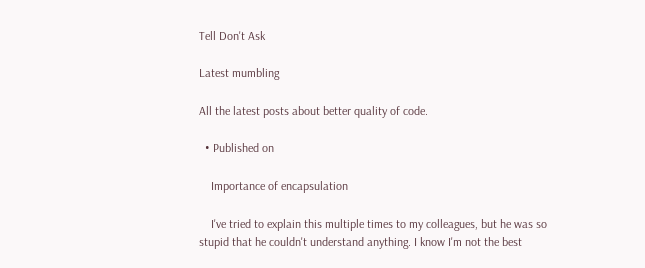Tell Don't Ask

Latest mumbling

All the latest posts about better quality of code.

  • Published on

    Importance of encapsulation

    I've tried to explain this multiple times to my colleagues, but he was so stupid that he couldn't understand anything. I know I'm not the best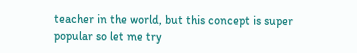teacher in the world, but this concept is super popular so let me try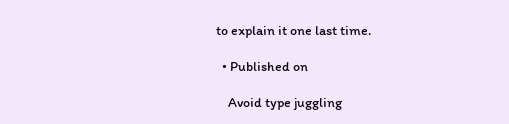to explain it one last time.

  • Published on

    Avoid type juggling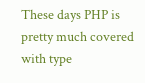These days PHP is pretty much covered with type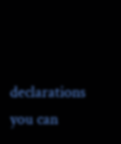declarations you can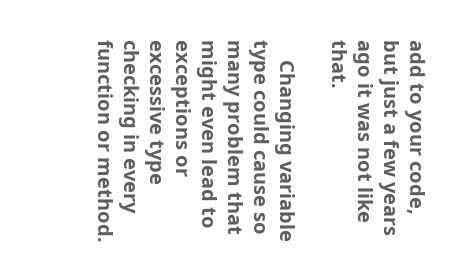add to your code, but just a few years ago it was not like that.

    Changing variable type could cause so many problem that might even lead to exceptions or excessive type checking in every function or method.